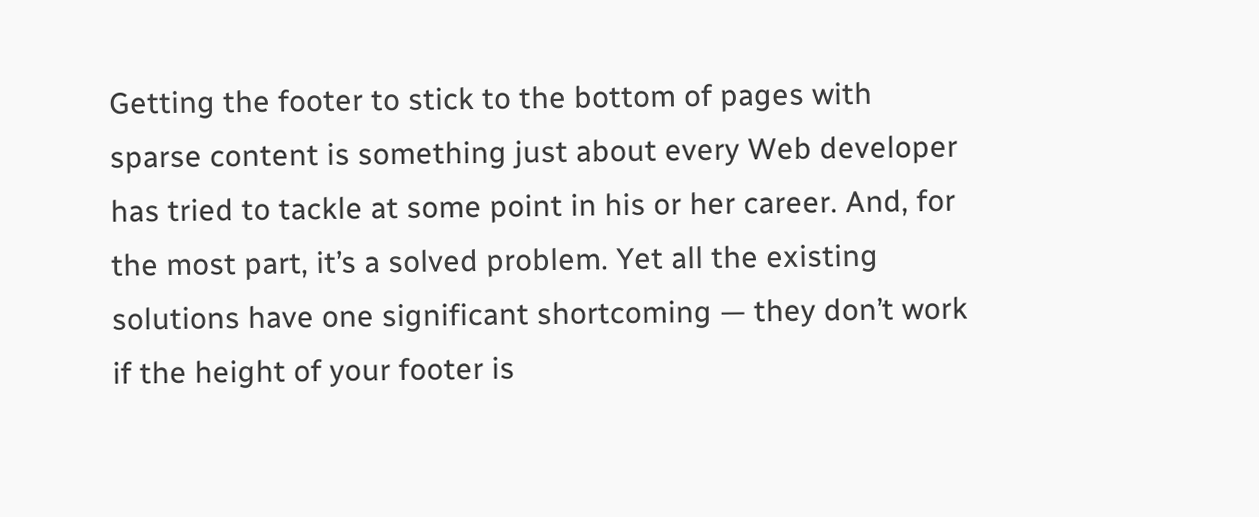Getting the footer to stick to the bottom of pages with sparse content is something just about every Web developer has tried to tackle at some point in his or her career. And, for the most part, it’s a solved problem. Yet all the existing solutions have one significant shortcoming — they don’t work if the height of your footer is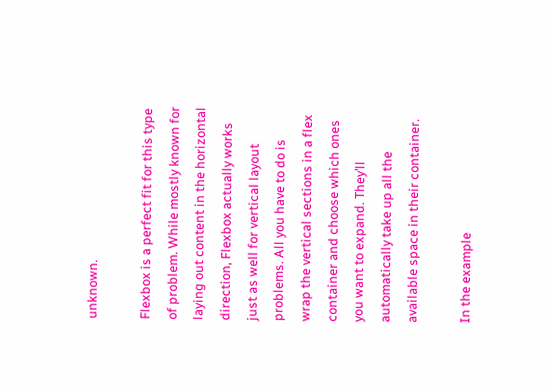unknown.

Flexbox is a perfect fit for this type of problem. While mostly known for laying out content in the horizontal direction, Flexbox actually works just as well for vertical layout problems. All you have to do is wrap the vertical sections in a flex container and choose which ones you want to expand. They’ll automatically take up all the available space in their container.

In the example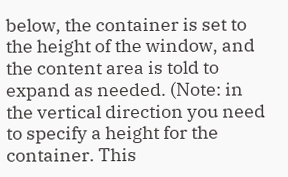below, the container is set to the height of the window, and the content area is told to expand as needed. (Note: in the vertical direction you need to specify a height for the container. This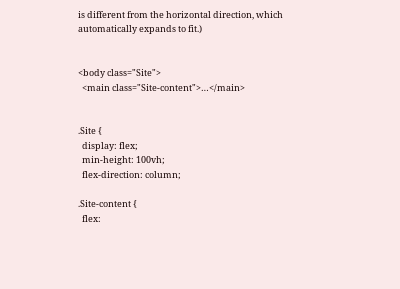is different from the horizontal direction, which automatically expands to fit.)


<body class="Site">
  <main class="Site-content">…</main>


.Site {
  display: flex;
  min-height: 100vh;
  flex-direction: column;

.Site-content {
  flex: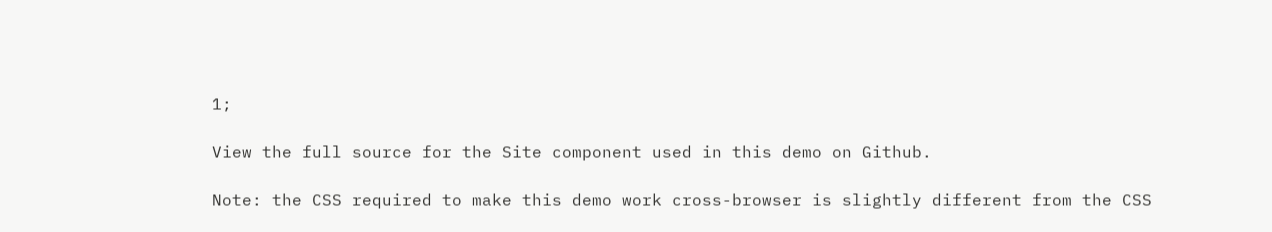1;

View the full source for the Site component used in this demo on Github.

Note: the CSS required to make this demo work cross-browser is slightly different from the CSS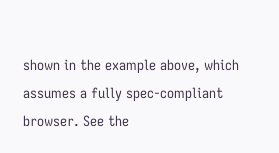shown in the example above, which assumes a fully spec-compliant browser. See the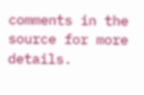comments in the source for more details.